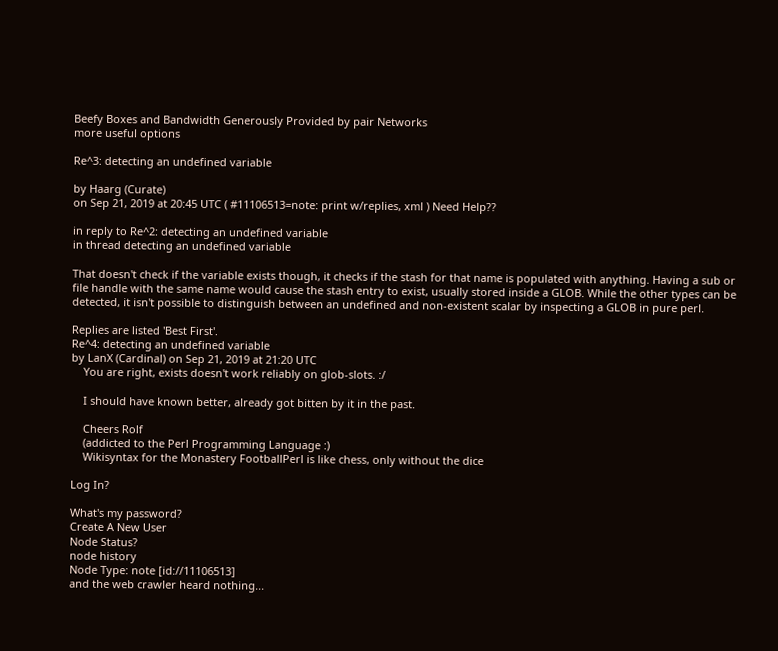Beefy Boxes and Bandwidth Generously Provided by pair Networks
more useful options

Re^3: detecting an undefined variable

by Haarg (Curate)
on Sep 21, 2019 at 20:45 UTC ( #11106513=note: print w/replies, xml ) Need Help??

in reply to Re^2: detecting an undefined variable
in thread detecting an undefined variable

That doesn't check if the variable exists though, it checks if the stash for that name is populated with anything. Having a sub or file handle with the same name would cause the stash entry to exist, usually stored inside a GLOB. While the other types can be detected, it isn't possible to distinguish between an undefined and non-existent scalar by inspecting a GLOB in pure perl.

Replies are listed 'Best First'.
Re^4: detecting an undefined variable
by LanX (Cardinal) on Sep 21, 2019 at 21:20 UTC
    You are right, exists doesn't work reliably on glob-slots. :/

    I should have known better, already got bitten by it in the past.

    Cheers Rolf
    (addicted to the Perl Programming Language :)
    Wikisyntax for the Monastery FootballPerl is like chess, only without the dice

Log In?

What's my password?
Create A New User
Node Status?
node history
Node Type: note [id://11106513]
and the web crawler heard nothing...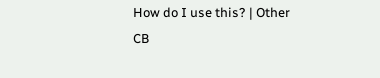How do I use this? | Other CB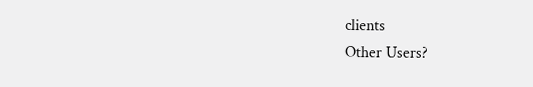clients
Other Users?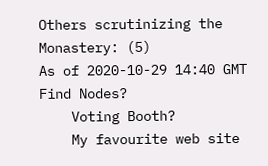Others scrutinizing the Monastery: (5)
As of 2020-10-29 14:40 GMT
Find Nodes?
    Voting Booth?
    My favourite web site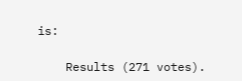is:

    Results (271 votes).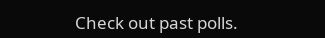Check out past polls.